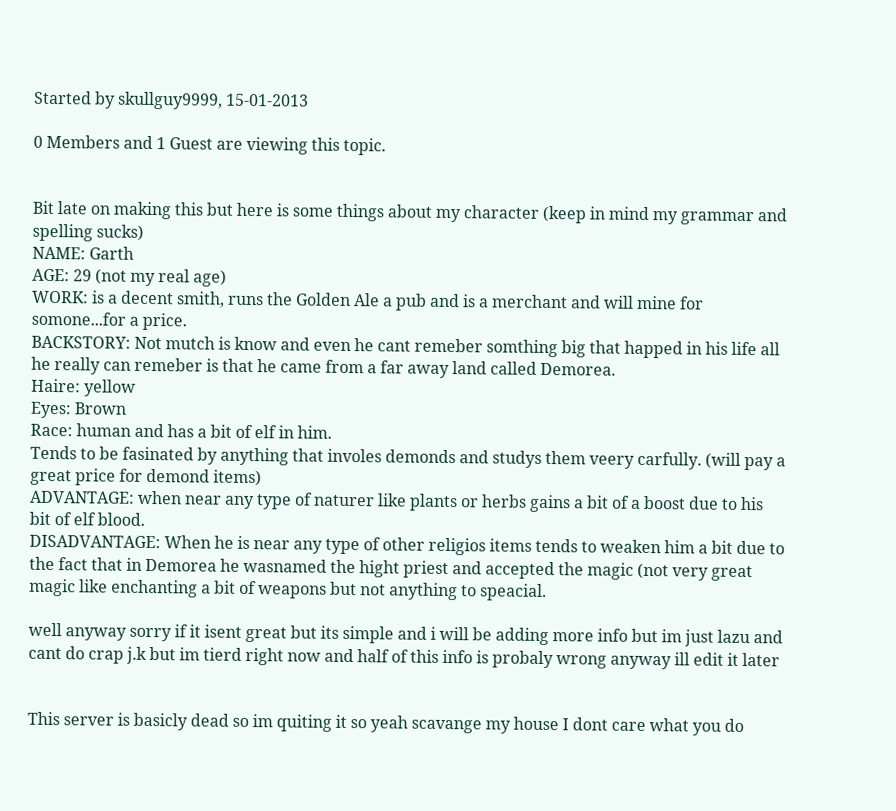Started by skullguy9999, 15-01-2013

0 Members and 1 Guest are viewing this topic.


Bit late on making this but here is some things about my character (keep in mind my grammar and spelling sucks)
NAME: Garth
AGE: 29 (not my real age)
WORK: is a decent smith, runs the Golden Ale a pub and is a merchant and will mine for somone...for a price.
BACKSTORY: Not mutch is know and even he cant remeber somthing big that happed in his life all he really can remeber is that he came from a far away land called Demorea.
Haire: yellow
Eyes: Brown
Race: human and has a bit of elf in him.
Tends to be fasinated by anything that involes demonds and studys them veery carfully. (will pay a great price for demond items)
ADVANTAGE: when near any type of naturer like plants or herbs gains a bit of a boost due to his bit of elf blood.
DISADVANTAGE: When he is near any type of other religios items tends to weaken him a bit due to the fact that in Demorea he wasnamed the hight priest and accepted the magic (not very great magic like enchanting a bit of weapons but not anything to speacial.

well anyway sorry if it isent great but its simple and i will be adding more info but im just lazu and cant do crap j.k but im tierd right now and half of this info is probaly wrong anyway ill edit it later


This server is basicly dead so im quiting it so yeah scavange my house I dont care what you do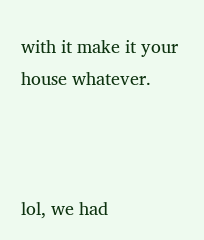with it make it your house whatever.



lol, we had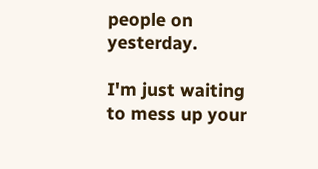people on yesterday.

I'm just waiting to mess up your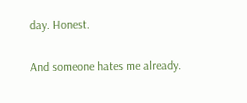day. Honest.


And someone hates me already.